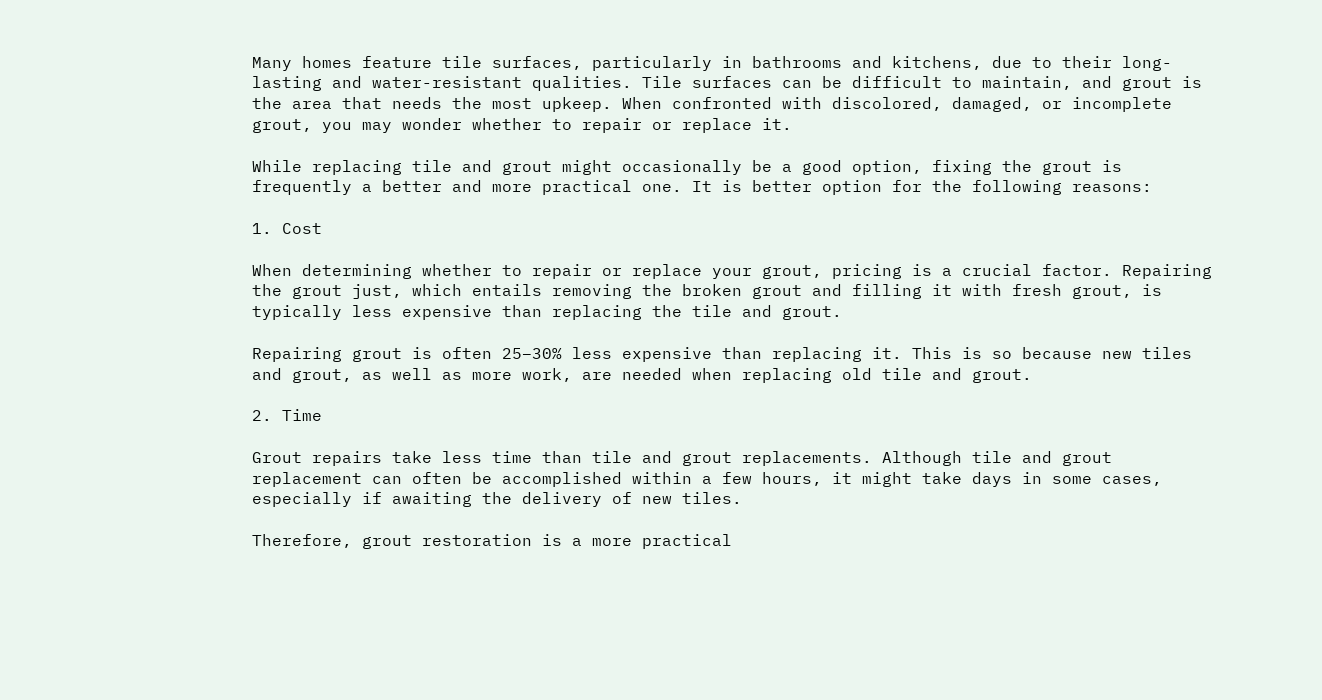Many homes feature tile surfaces, particularly in bathrooms and kitchens, due to their long-lasting and water-resistant qualities. Tile surfaces can be difficult to maintain, and grout is the area that needs the most upkeep. When confronted with discolored, damaged, or incomplete grout, you may wonder whether to repair or replace it.

While replacing tile and grout might occasionally be a good option, fixing the grout is frequently a better and more practical one. It is better option for the following reasons:

1. Cost

When determining whether to repair or replace your grout, pricing is a crucial factor. Repairing the grout just, which entails removing the broken grout and filling it with fresh grout, is typically less expensive than replacing the tile and grout.

Repairing grout is often 25–30% less expensive than replacing it. This is so because new tiles and grout, as well as more work, are needed when replacing old tile and grout.

2. Time

Grout repairs take less time than tile and grout replacements. Although tile and grout replacement can often be accomplished within a few hours, it might take days in some cases, especially if awaiting the delivery of new tiles.

Therefore, grout restoration is a more practical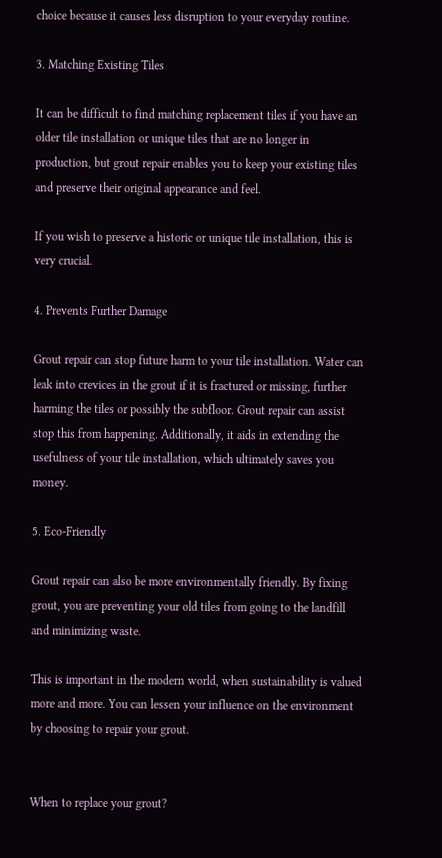choice because it causes less disruption to your everyday routine.

3. Matching Existing Tiles

It can be difficult to find matching replacement tiles if you have an older tile installation or unique tiles that are no longer in production, but grout repair enables you to keep your existing tiles and preserve their original appearance and feel.

If you wish to preserve a historic or unique tile installation, this is very crucial.

4. Prevents Further Damage

Grout repair can stop future harm to your tile installation. Water can leak into crevices in the grout if it is fractured or missing, further harming the tiles or possibly the subfloor. Grout repair can assist stop this from happening. Additionally, it aids in extending the usefulness of your tile installation, which ultimately saves you money.

5. Eco-Friendly

Grout repair can also be more environmentally friendly. By fixing grout, you are preventing your old tiles from going to the landfill and minimizing waste.

This is important in the modern world, when sustainability is valued more and more. You can lessen your influence on the environment by choosing to repair your grout.


When to replace your grout?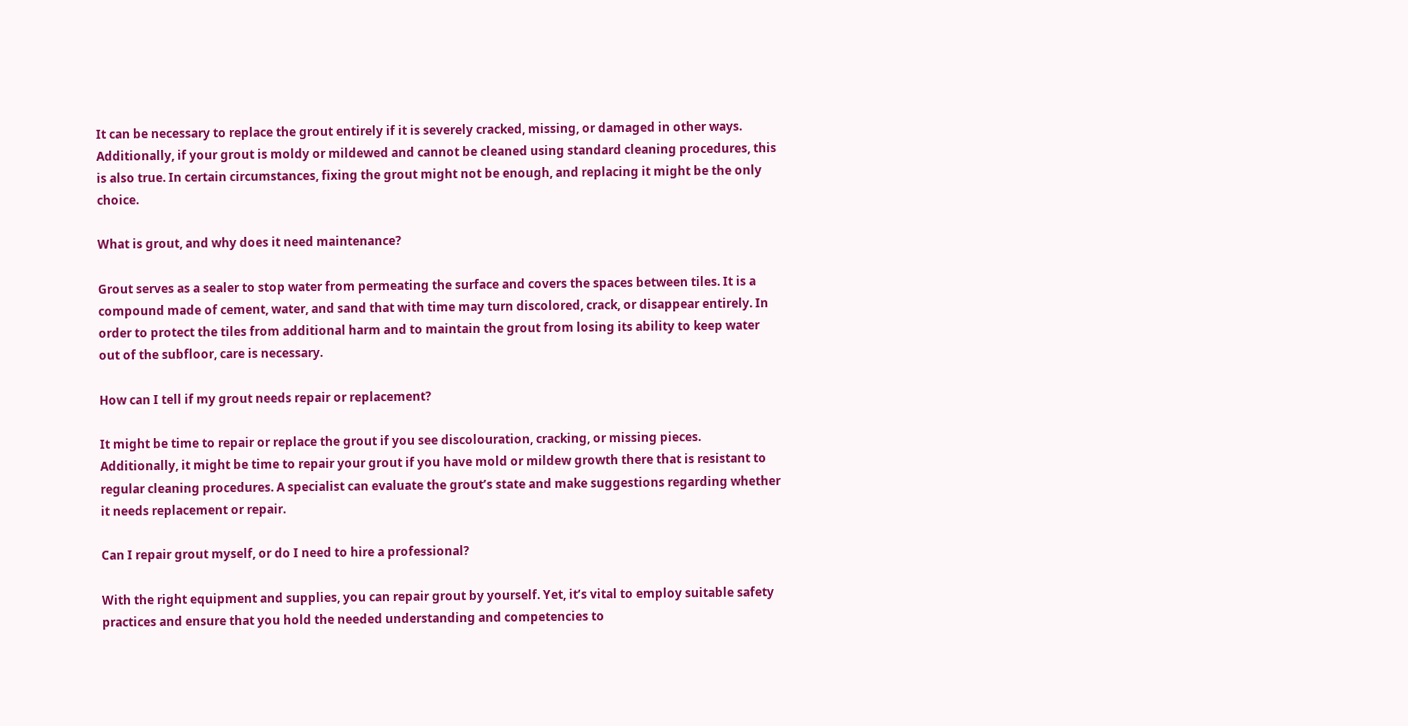It can be necessary to replace the grout entirely if it is severely cracked, missing, or damaged in other ways. Additionally, if your grout is moldy or mildewed and cannot be cleaned using standard cleaning procedures, this is also true. In certain circumstances, fixing the grout might not be enough, and replacing it might be the only choice.

What is grout, and why does it need maintenance?

Grout serves as a sealer to stop water from permeating the surface and covers the spaces between tiles. It is a compound made of cement, water, and sand that with time may turn discolored, crack, or disappear entirely. In order to protect the tiles from additional harm and to maintain the grout from losing its ability to keep water out of the subfloor, care is necessary.

How can I tell if my grout needs repair or replacement?

It might be time to repair or replace the grout if you see discolouration, cracking, or missing pieces. Additionally, it might be time to repair your grout if you have mold or mildew growth there that is resistant to regular cleaning procedures. A specialist can evaluate the grout’s state and make suggestions regarding whether it needs replacement or repair.

Can I repair grout myself, or do I need to hire a professional?

With the right equipment and supplies, you can repair grout by yourself. Yet, it’s vital to employ suitable safety practices and ensure that you hold the needed understanding and competencies to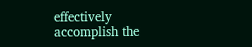effectively accomplish the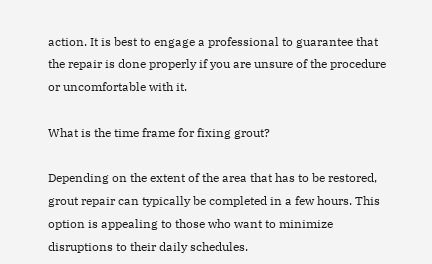action. It is best to engage a professional to guarantee that the repair is done properly if you are unsure of the procedure or uncomfortable with it.

What is the time frame for fixing grout?

Depending on the extent of the area that has to be restored, grout repair can typically be completed in a few hours. This option is appealing to those who want to minimize disruptions to their daily schedules.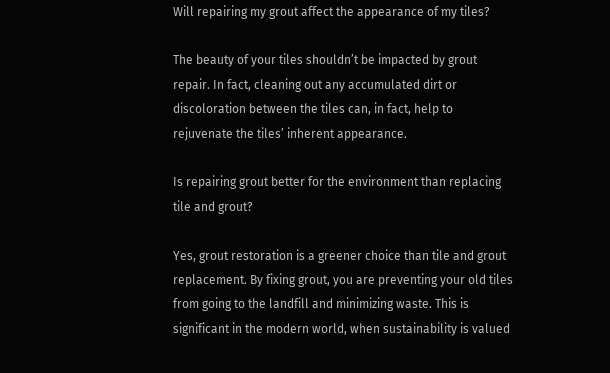Will repairing my grout affect the appearance of my tiles?

The beauty of your tiles shouldn’t be impacted by grout repair. In fact, cleaning out any accumulated dirt or discoloration between the tiles can, in fact, help to rejuvenate the tiles’ inherent appearance.

Is repairing grout better for the environment than replacing tile and grout?

Yes, grout restoration is a greener choice than tile and grout replacement. By fixing grout, you are preventing your old tiles from going to the landfill and minimizing waste. This is significant in the modern world, when sustainability is valued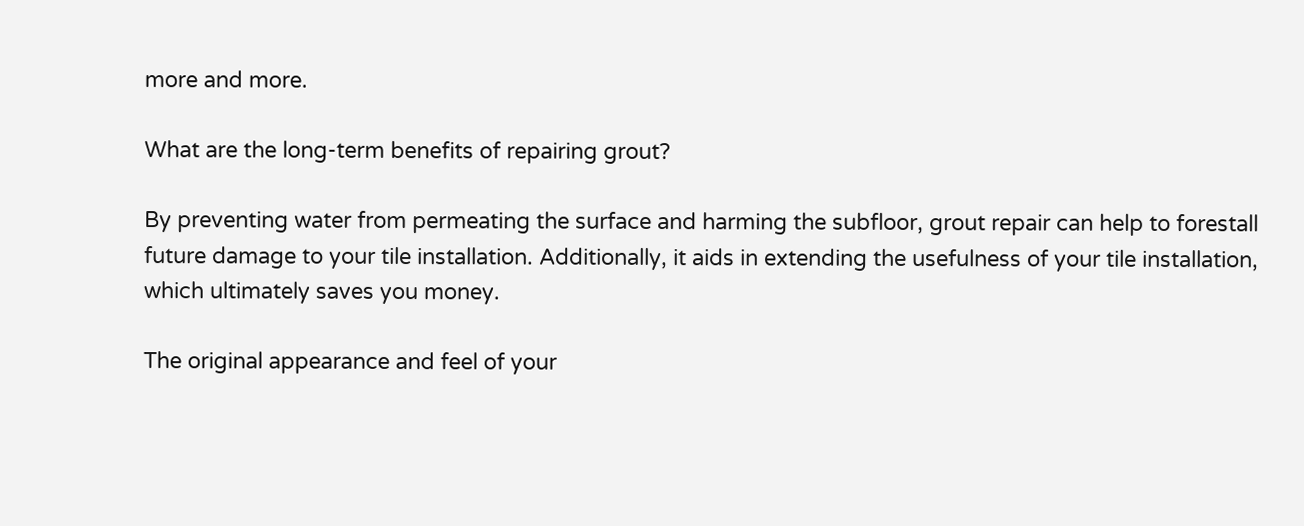more and more.

What are the long-term benefits of repairing grout?

By preventing water from permeating the surface and harming the subfloor, grout repair can help to forestall future damage to your tile installation. Additionally, it aids in extending the usefulness of your tile installation, which ultimately saves you money.

The original appearance and feel of your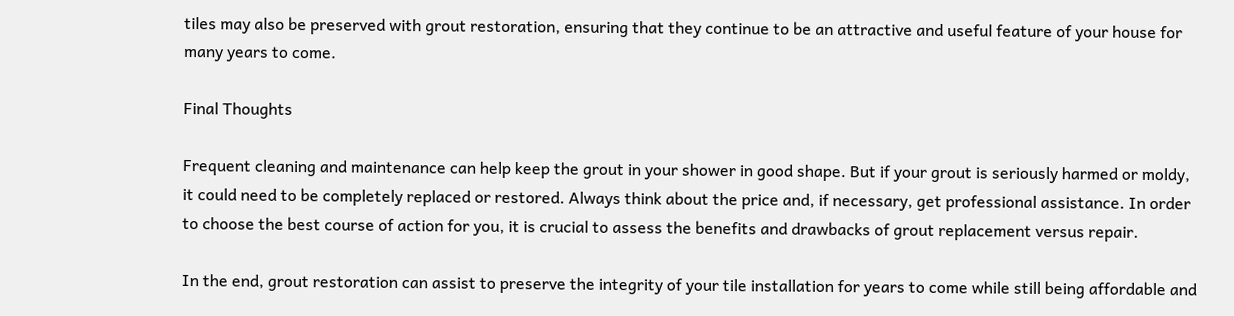tiles may also be preserved with grout restoration, ensuring that they continue to be an attractive and useful feature of your house for many years to come.

Final Thoughts

Frequent cleaning and maintenance can help keep the grout in your shower in good shape. But if your grout is seriously harmed or moldy, it could need to be completely replaced or restored. Always think about the price and, if necessary, get professional assistance. In order to choose the best course of action for you, it is crucial to assess the benefits and drawbacks of grout replacement versus repair.

In the end, grout restoration can assist to preserve the integrity of your tile installation for years to come while still being affordable and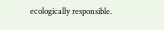ecologically responsible.